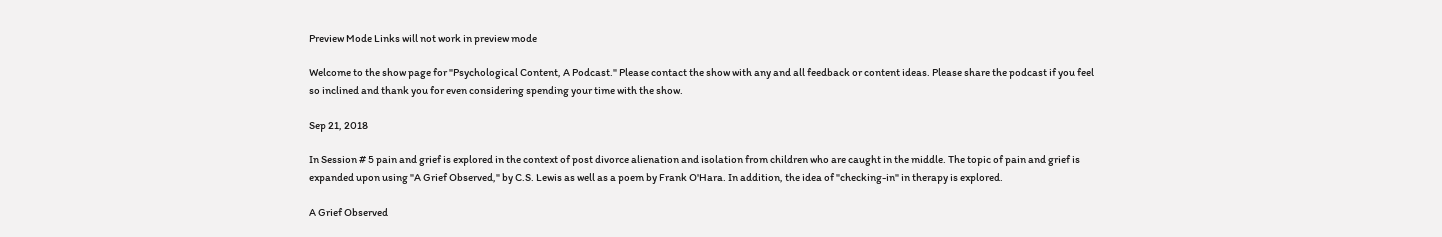Preview Mode Links will not work in preview mode

Welcome to the show page for "Psychological Content, A Podcast." Please contact the show with any and all feedback or content ideas. Please share the podcast if you feel so inclined and thank you for even considering spending your time with the show.

Sep 21, 2018

In Session # 5 pain and grief is explored in the context of post divorce alienation and isolation from children who are caught in the middle. The topic of pain and grief is expanded upon using "A Grief Observed," by C.S. Lewis as well as a poem by Frank O'Hara. In addition, the idea of "checking-in" in therapy is explored.

A Grief Observed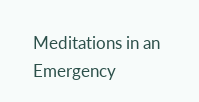Meditations in an Emergency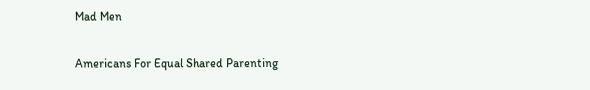Mad Men

Americans For Equal Shared Parenting